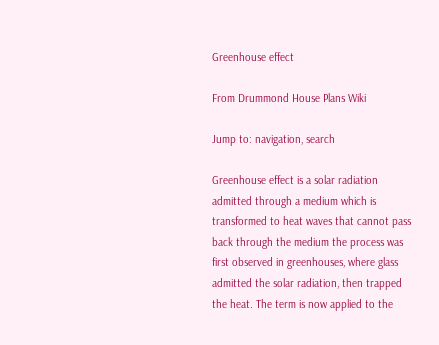Greenhouse effect

From Drummond House Plans Wiki

Jump to: navigation, search

Greenhouse effect is a solar radiation admitted through a medium which is transformed to heat waves that cannot pass back through the medium the process was first observed in greenhouses, where glass admitted the solar radiation, then trapped the heat. The term is now applied to the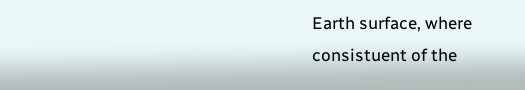Earth surface, where consistuent of the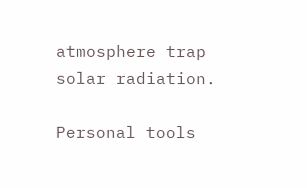atmosphere trap solar radiation.

Personal tools